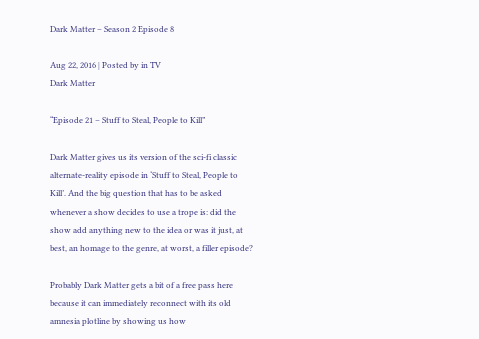Dark Matter – Season 2 Episode 8

Aug 22, 2016 | Posted by in TV
Dark Matter

“Episode 21 – Stuff to Steal, People to Kill”

Dark Matter gives us its version of the sci-fi classic alternate-reality episode in ‘Stuff to Steal, People to Kill’. And the big question that has to be asked whenever a show decides to use a trope is: did the show add anything new to the idea or was it just, at best, an homage to the genre, at worst, a filler episode?

Probably Dark Matter gets a bit of a free pass here because it can immediately reconnect with its old amnesia plotline by showing us how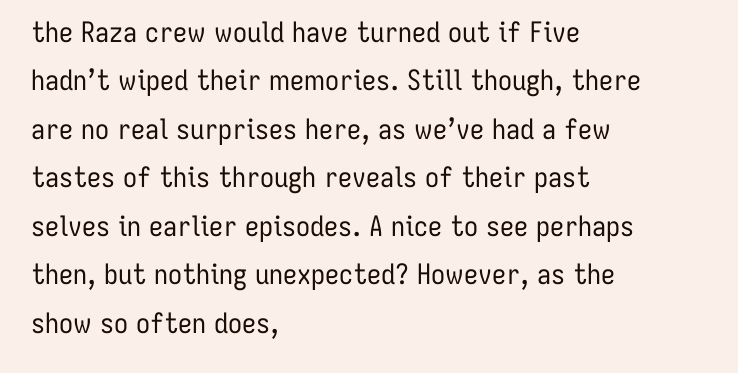the Raza crew would have turned out if Five hadn’t wiped their memories. Still though, there are no real surprises here, as we’ve had a few tastes of this through reveals of their past selves in earlier episodes. A nice to see perhaps then, but nothing unexpected? However, as the show so often does,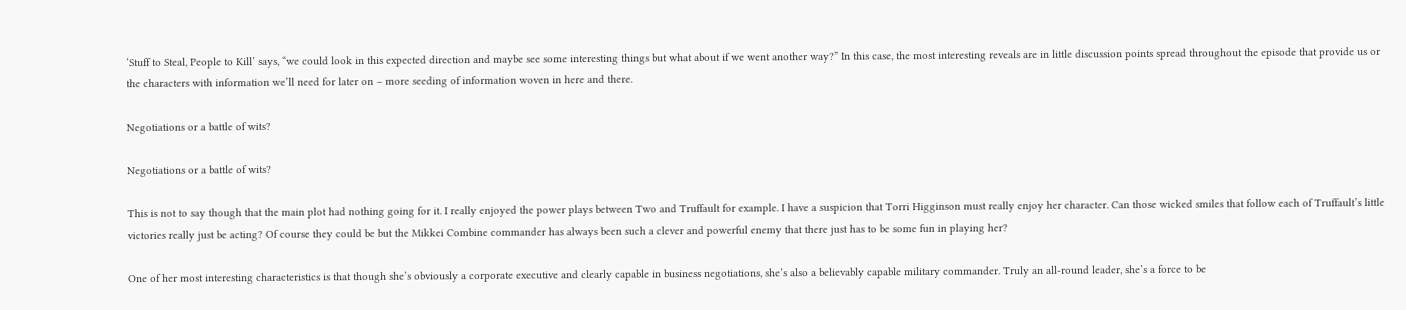‘Stuff to Steal, People to Kill’ says, “we could look in this expected direction and maybe see some interesting things but what about if we went another way?” In this case, the most interesting reveals are in little discussion points spread throughout the episode that provide us or the characters with information we’ll need for later on – more seeding of information woven in here and there.

Negotiations or a battle of wits?

Negotiations or a battle of wits?

This is not to say though that the main plot had nothing going for it. I really enjoyed the power plays between Two and Truffault for example. I have a suspicion that Torri Higginson must really enjoy her character. Can those wicked smiles that follow each of Truffault’s little victories really just be acting? Of course they could be but the Mikkei Combine commander has always been such a clever and powerful enemy that there just has to be some fun in playing her?

One of her most interesting characteristics is that though she’s obviously a corporate executive and clearly capable in business negotiations, she’s also a believably capable military commander. Truly an all-round leader, she’s a force to be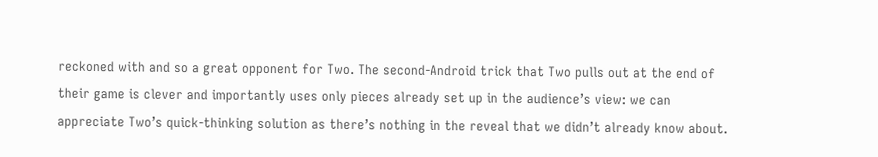reckoned with and so a great opponent for Two. The second-Android trick that Two pulls out at the end of their game is clever and importantly uses only pieces already set up in the audience’s view: we can appreciate Two’s quick-thinking solution as there’s nothing in the reveal that we didn’t already know about.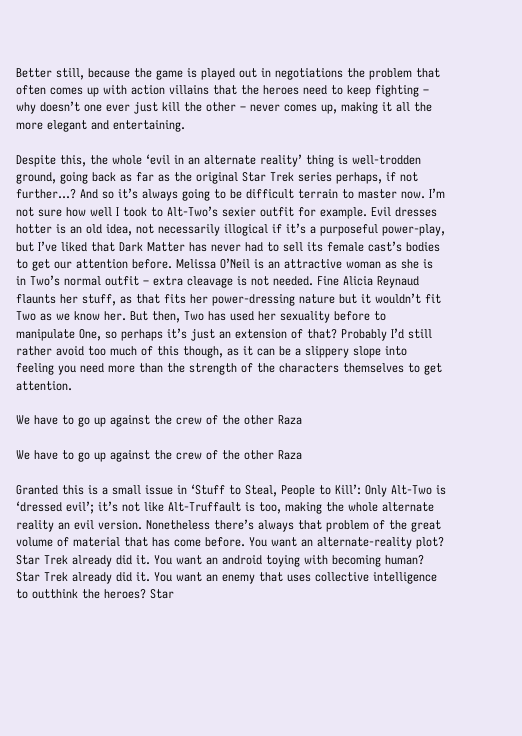Better still, because the game is played out in negotiations the problem that often comes up with action villains that the heroes need to keep fighting – why doesn’t one ever just kill the other – never comes up, making it all the more elegant and entertaining.

Despite this, the whole ‘evil in an alternate reality’ thing is well-trodden ground, going back as far as the original Star Trek series perhaps, if not further…? And so it’s always going to be difficult terrain to master now. I’m not sure how well I took to Alt-Two’s sexier outfit for example. Evil dresses hotter is an old idea, not necessarily illogical if it’s a purposeful power-play, but I’ve liked that Dark Matter has never had to sell its female cast’s bodies to get our attention before. Melissa O’Neil is an attractive woman as she is in Two’s normal outfit – extra cleavage is not needed. Fine Alicia Reynaud flaunts her stuff, as that fits her power-dressing nature but it wouldn’t fit Two as we know her. But then, Two has used her sexuality before to manipulate One, so perhaps it’s just an extension of that? Probably I’d still rather avoid too much of this though, as it can be a slippery slope into feeling you need more than the strength of the characters themselves to get attention.

We have to go up against the crew of the other Raza

We have to go up against the crew of the other Raza

Granted this is a small issue in ‘Stuff to Steal, People to Kill’: Only Alt-Two is ‘dressed evil’; it’s not like Alt-Truffault is too, making the whole alternate reality an evil version. Nonetheless there’s always that problem of the great volume of material that has come before. You want an alternate-reality plot? Star Trek already did it. You want an android toying with becoming human? Star Trek already did it. You want an enemy that uses collective intelligence to outthink the heroes? Star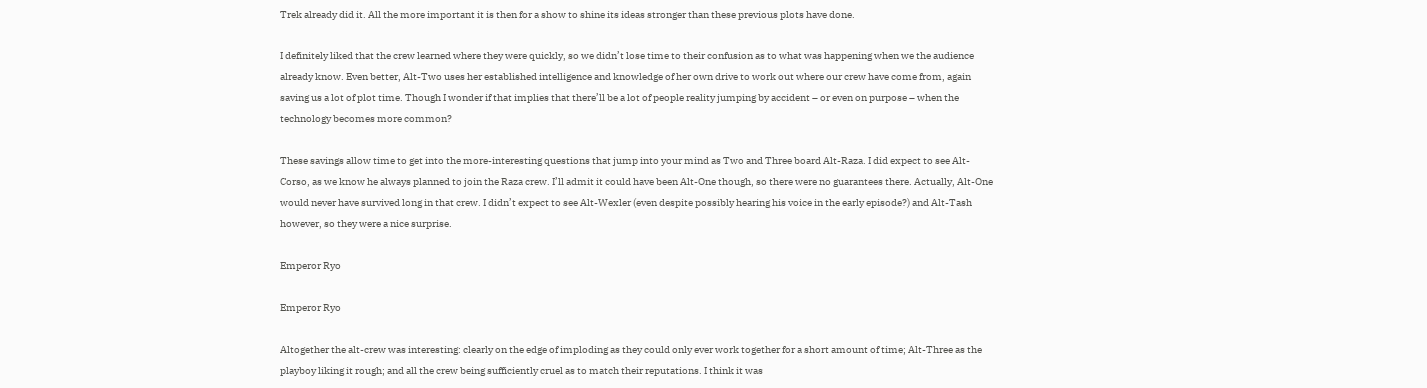Trek already did it. All the more important it is then for a show to shine its ideas stronger than these previous plots have done.

I definitely liked that the crew learned where they were quickly, so we didn’t lose time to their confusion as to what was happening when we the audience already know. Even better, Alt-Two uses her established intelligence and knowledge of her own drive to work out where our crew have come from, again saving us a lot of plot time. Though I wonder if that implies that there’ll be a lot of people reality jumping by accident – or even on purpose – when the technology becomes more common?

These savings allow time to get into the more-interesting questions that jump into your mind as Two and Three board Alt-Raza. I did expect to see Alt-Corso, as we know he always planned to join the Raza crew. I’ll admit it could have been Alt-One though, so there were no guarantees there. Actually, Alt-One would never have survived long in that crew. I didn’t expect to see Alt-Wexler (even despite possibly hearing his voice in the early episode?) and Alt-Tash however, so they were a nice surprise.

Emperor Ryo

Emperor Ryo

Altogether the alt-crew was interesting: clearly on the edge of imploding as they could only ever work together for a short amount of time; Alt-Three as the playboy liking it rough; and all the crew being sufficiently cruel as to match their reputations. I think it was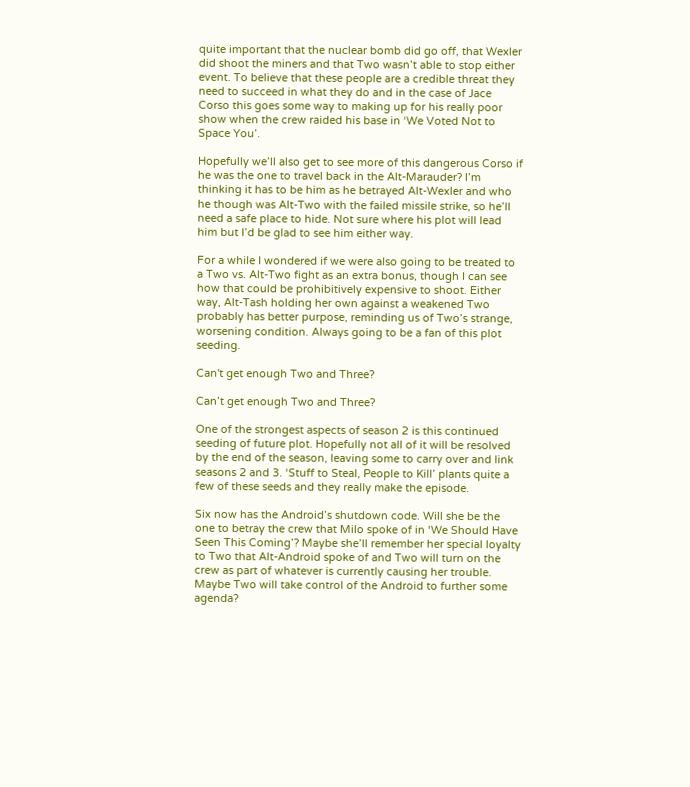quite important that the nuclear bomb did go off, that Wexler did shoot the miners and that Two wasn’t able to stop either event. To believe that these people are a credible threat they need to succeed in what they do and in the case of Jace Corso this goes some way to making up for his really poor show when the crew raided his base in ‘We Voted Not to Space You’.

Hopefully we’ll also get to see more of this dangerous Corso if he was the one to travel back in the Alt-Marauder? I’m thinking it has to be him as he betrayed Alt-Wexler and who he though was Alt-Two with the failed missile strike, so he’ll need a safe place to hide. Not sure where his plot will lead him but I’d be glad to see him either way.

For a while I wondered if we were also going to be treated to a Two vs. Alt-Two fight as an extra bonus, though I can see how that could be prohibitively expensive to shoot. Either way, Alt-Tash holding her own against a weakened Two probably has better purpose, reminding us of Two’s strange, worsening condition. Always going to be a fan of this plot seeding.

Can't get enough Two and Three?

Can’t get enough Two and Three?

One of the strongest aspects of season 2 is this continued seeding of future plot. Hopefully not all of it will be resolved by the end of the season, leaving some to carry over and link seasons 2 and 3. ‘Stuff to Steal, People to Kill’ plants quite a few of these seeds and they really make the episode.

Six now has the Android’s shutdown code. Will she be the one to betray the crew that Milo spoke of in ‘We Should Have Seen This Coming’? Maybe she’ll remember her special loyalty to Two that Alt-Android spoke of and Two will turn on the crew as part of whatever is currently causing her trouble. Maybe Two will take control of the Android to further some agenda?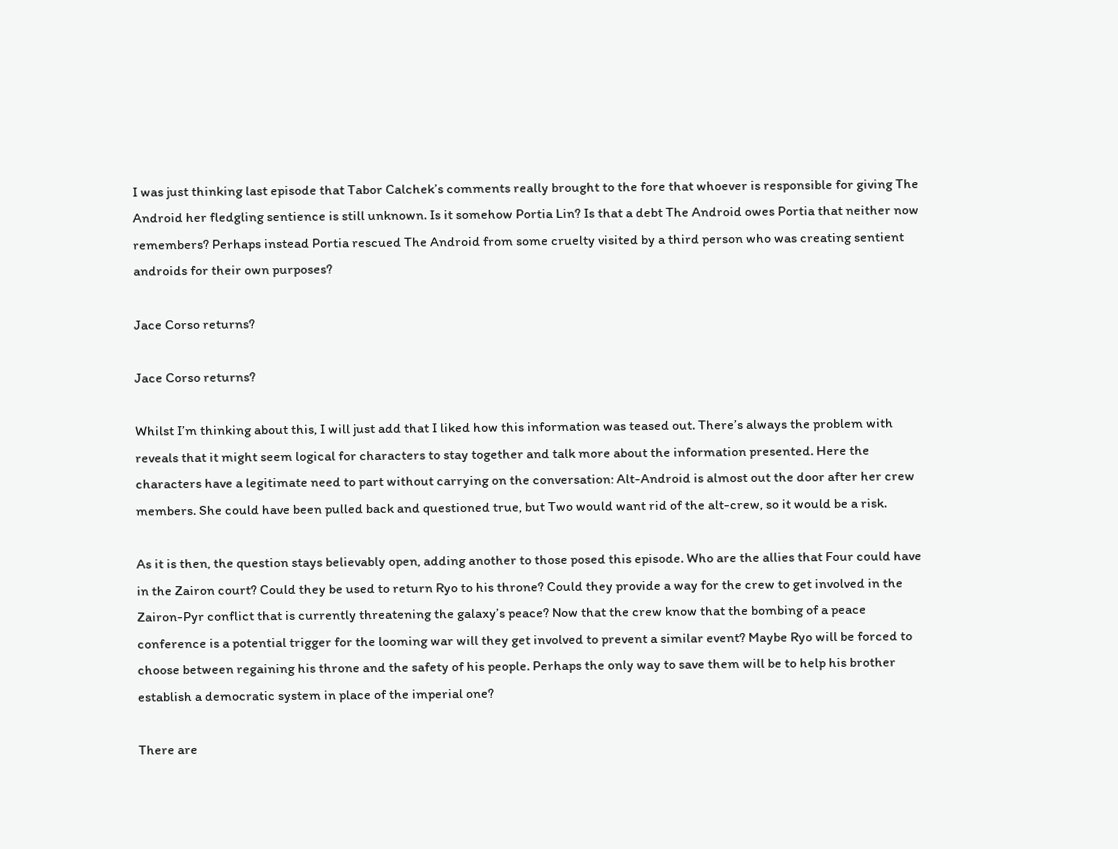I was just thinking last episode that Tabor Calchek’s comments really brought to the fore that whoever is responsible for giving The Android her fledgling sentience is still unknown. Is it somehow Portia Lin? Is that a debt The Android owes Portia that neither now remembers? Perhaps instead Portia rescued The Android from some cruelty visited by a third person who was creating sentient androids for their own purposes?

Jace Corso returns?

Jace Corso returns?

Whilst I’m thinking about this, I will just add that I liked how this information was teased out. There’s always the problem with reveals that it might seem logical for characters to stay together and talk more about the information presented. Here the characters have a legitimate need to part without carrying on the conversation: Alt-Android is almost out the door after her crew members. She could have been pulled back and questioned true, but Two would want rid of the alt-crew, so it would be a risk.

As it is then, the question stays believably open, adding another to those posed this episode. Who are the allies that Four could have in the Zairon court? Could they be used to return Ryo to his throne? Could they provide a way for the crew to get involved in the Zairon-Pyr conflict that is currently threatening the galaxy’s peace? Now that the crew know that the bombing of a peace conference is a potential trigger for the looming war will they get involved to prevent a similar event? Maybe Ryo will be forced to choose between regaining his throne and the safety of his people. Perhaps the only way to save them will be to help his brother establish a democratic system in place of the imperial one?

There are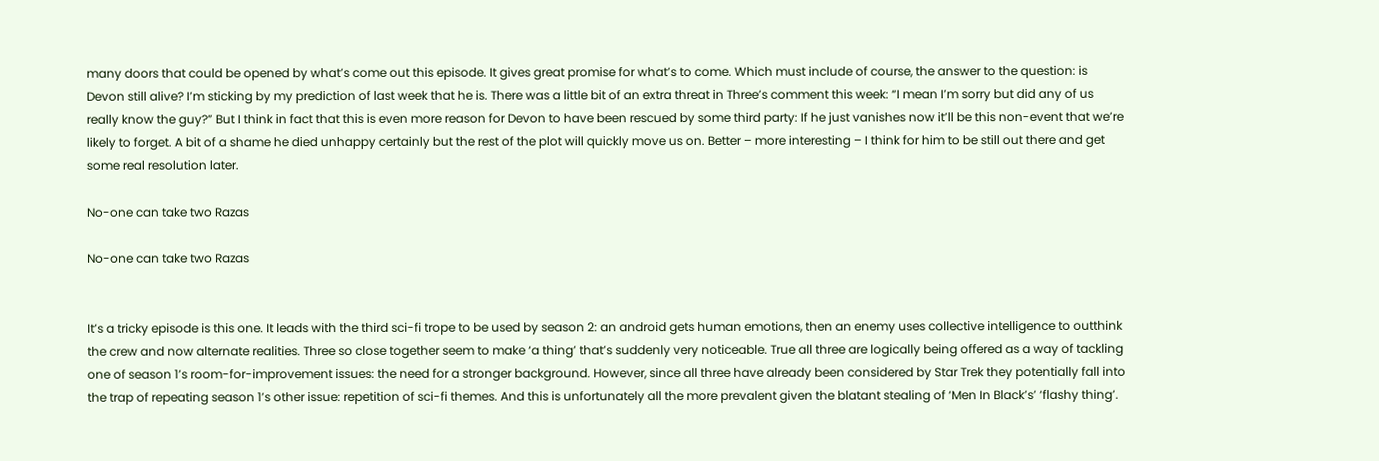many doors that could be opened by what’s come out this episode. It gives great promise for what’s to come. Which must include of course, the answer to the question: is Devon still alive? I’m sticking by my prediction of last week that he is. There was a little bit of an extra threat in Three’s comment this week: “I mean I’m sorry but did any of us really know the guy?” But I think in fact that this is even more reason for Devon to have been rescued by some third party: If he just vanishes now it’ll be this non-event that we’re likely to forget. A bit of a shame he died unhappy certainly but the rest of the plot will quickly move us on. Better – more interesting – I think for him to be still out there and get some real resolution later.

No-one can take two Razas

No-one can take two Razas


It’s a tricky episode is this one. It leads with the third sci-fi trope to be used by season 2: an android gets human emotions, then an enemy uses collective intelligence to outthink the crew and now alternate realities. Three so close together seem to make ‘a thing’ that’s suddenly very noticeable. True all three are logically being offered as a way of tackling one of season 1’s room-for-improvement issues: the need for a stronger background. However, since all three have already been considered by Star Trek they potentially fall into the trap of repeating season 1’s other issue: repetition of sci-fi themes. And this is unfortunately all the more prevalent given the blatant stealing of ‘Men In Black’s’ ‘flashy thing’.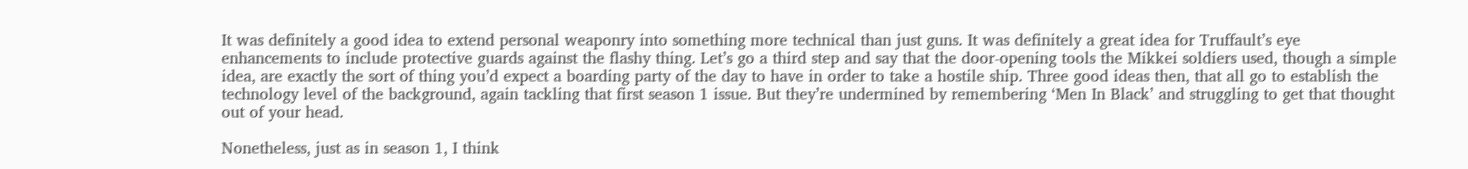It was definitely a good idea to extend personal weaponry into something more technical than just guns. It was definitely a great idea for Truffault’s eye enhancements to include protective guards against the flashy thing. Let’s go a third step and say that the door-opening tools the Mikkei soldiers used, though a simple idea, are exactly the sort of thing you’d expect a boarding party of the day to have in order to take a hostile ship. Three good ideas then, that all go to establish the technology level of the background, again tackling that first season 1 issue. But they’re undermined by remembering ‘Men In Black’ and struggling to get that thought out of your head.

Nonetheless, just as in season 1, I think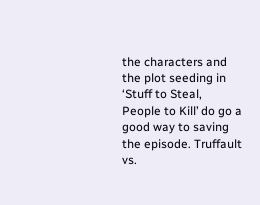the characters and the plot seeding in ‘Stuff to Steal, People to Kill’ do go a good way to saving the episode. Truffault vs.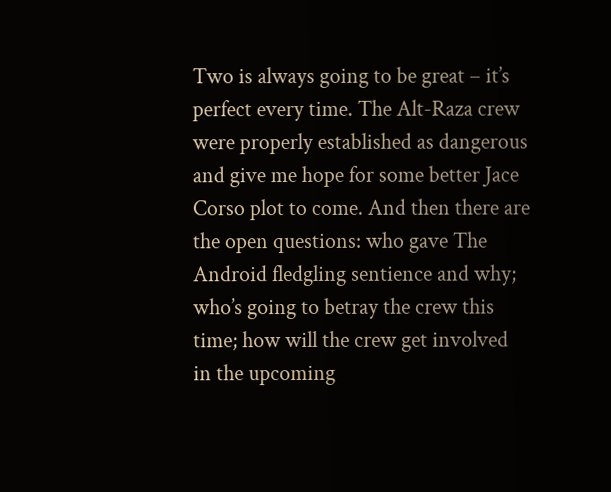Two is always going to be great – it’s perfect every time. The Alt-Raza crew were properly established as dangerous and give me hope for some better Jace Corso plot to come. And then there are the open questions: who gave The Android fledgling sentience and why; who’s going to betray the crew this time; how will the crew get involved in the upcoming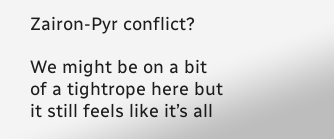Zairon-Pyr conflict?

We might be on a bit of a tightrope here but it still feels like it’s all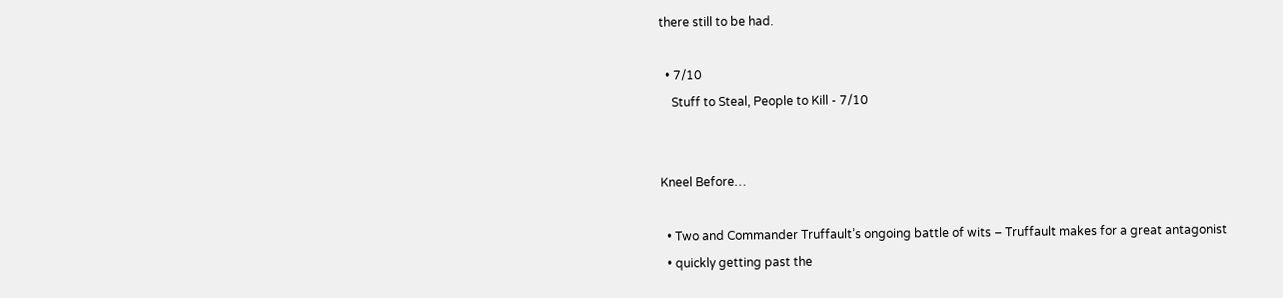there still to be had.

  • 7/10
    Stuff to Steal, People to Kill - 7/10


Kneel Before…

  • Two and Commander Truffault’s ongoing battle of wits – Truffault makes for a great antagonist
  • quickly getting past the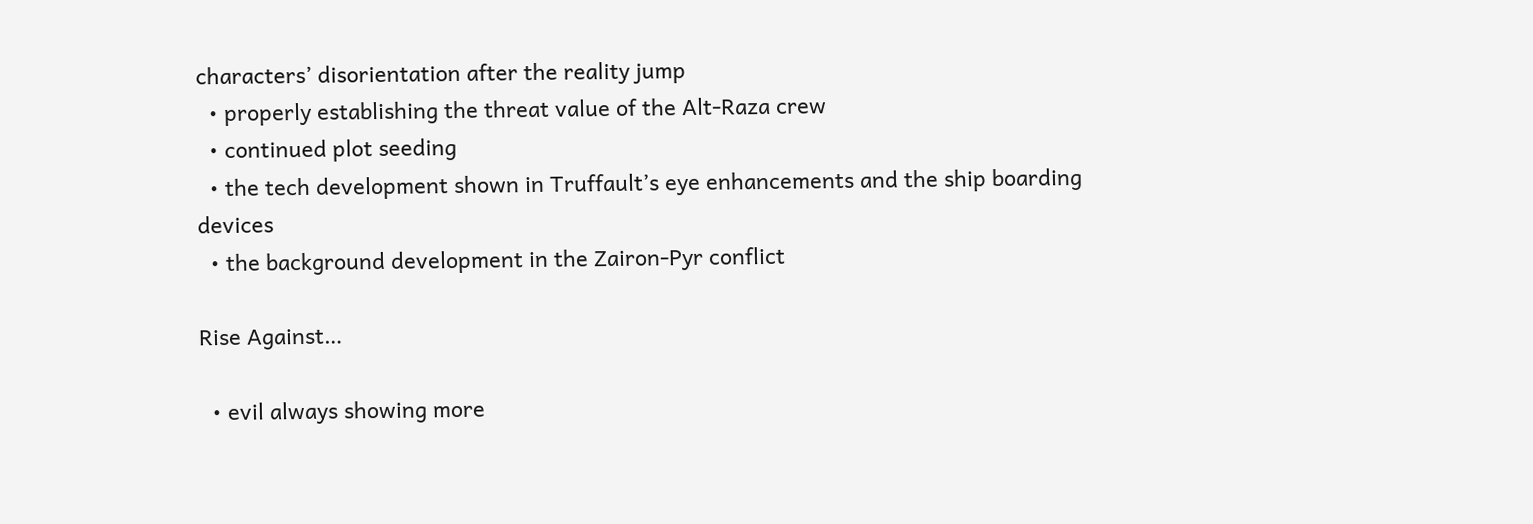characters’ disorientation after the reality jump
  • properly establishing the threat value of the Alt-Raza crew
  • continued plot seeding
  • the tech development shown in Truffault’s eye enhancements and the ship boarding devices
  • the background development in the Zairon-Pyr conflict

Rise Against…

  • evil always showing more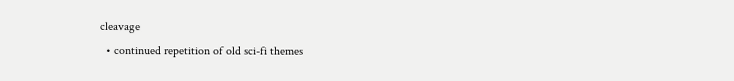cleavage
  • continued repetition of old sci-fi themes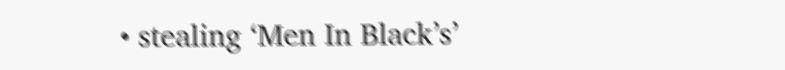• stealing ‘Men In Black’s’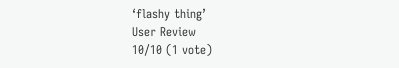‘flashy thing’
User Review
10/10 (1 vote)